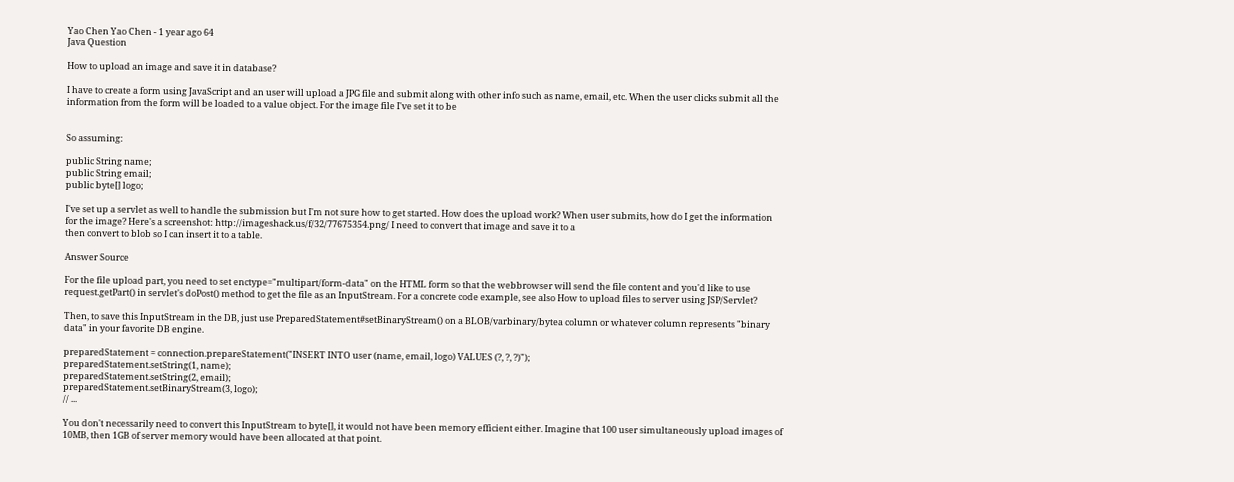Yao Chen Yao Chen - 1 year ago 64
Java Question

How to upload an image and save it in database?

I have to create a form using JavaScript and an user will upload a JPG file and submit along with other info such as name, email, etc. When the user clicks submit all the information from the form will be loaded to a value object. For the image file I've set it to be


So assuming:

public String name;
public String email;
public byte[] logo;

I've set up a servlet as well to handle the submission but I'm not sure how to get started. How does the upload work? When user submits, how do I get the information for the image? Here's a screenshot: http://imageshack.us/f/32/77675354.png/ I need to convert that image and save it to a
then convert to blob so I can insert it to a table.

Answer Source

For the file upload part, you need to set enctype="multipart/form-data" on the HTML form so that the webbrowser will send the file content and you'd like to use request.getPart() in servlet's doPost() method to get the file as an InputStream. For a concrete code example, see also How to upload files to server using JSP/Servlet?

Then, to save this InputStream in the DB, just use PreparedStatement#setBinaryStream() on a BLOB/varbinary/bytea column or whatever column represents "binary data" in your favorite DB engine.

preparedStatement = connection.prepareStatement("INSERT INTO user (name, email, logo) VALUES (?, ?, ?)");
preparedStatement.setString(1, name);
preparedStatement.setString(2, email);
preparedStatement.setBinaryStream(3, logo);
// ...

You don't necessarily need to convert this InputStream to byte[], it would not have been memory efficient either. Imagine that 100 user simultaneously upload images of 10MB, then 1GB of server memory would have been allocated at that point.